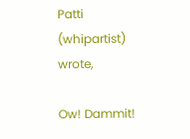Patti (whipartist) wrote,

Ow! Dammit!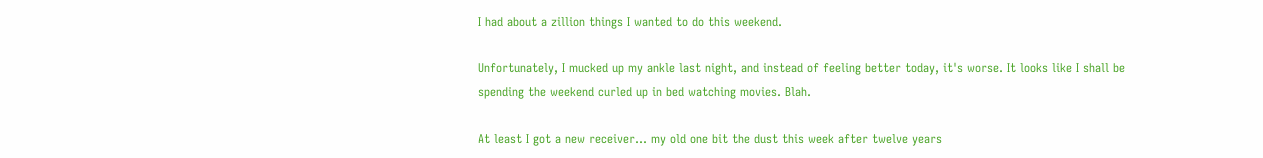I had about a zillion things I wanted to do this weekend.

Unfortunately, I mucked up my ankle last night, and instead of feeling better today, it's worse. It looks like I shall be spending the weekend curled up in bed watching movies. Blah.

At least I got a new receiver... my old one bit the dust this week after twelve years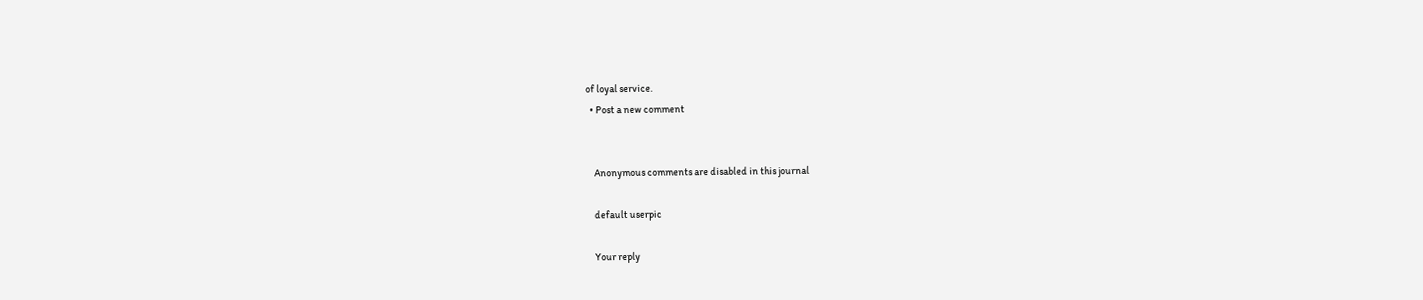of loyal service.
  • Post a new comment


    Anonymous comments are disabled in this journal

    default userpic

    Your reply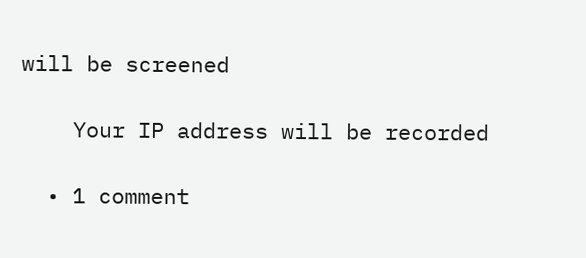will be screened

    Your IP address will be recorded

  • 1 comment